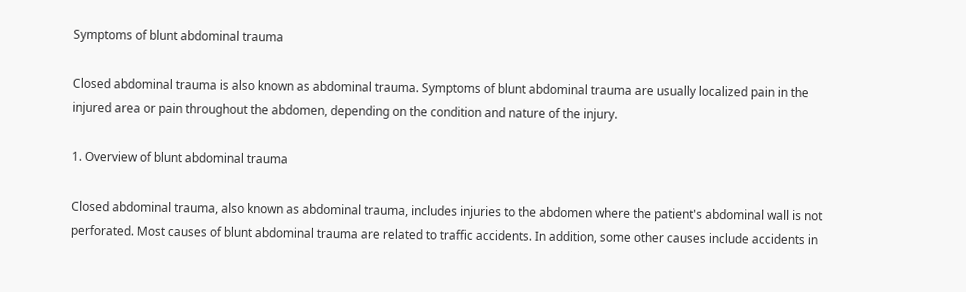Symptoms of blunt abdominal trauma

Closed abdominal trauma is also known as abdominal trauma. Symptoms of blunt abdominal trauma are usually localized pain in the injured area or pain throughout the abdomen, depending on the condition and nature of the injury.

1. Overview of blunt abdominal trauma

Closed abdominal trauma, also known as abdominal trauma, includes injuries to the abdomen where the patient's abdominal wall is not perforated. Most causes of blunt abdominal trauma are related to traffic accidents. In addition, some other causes include accidents in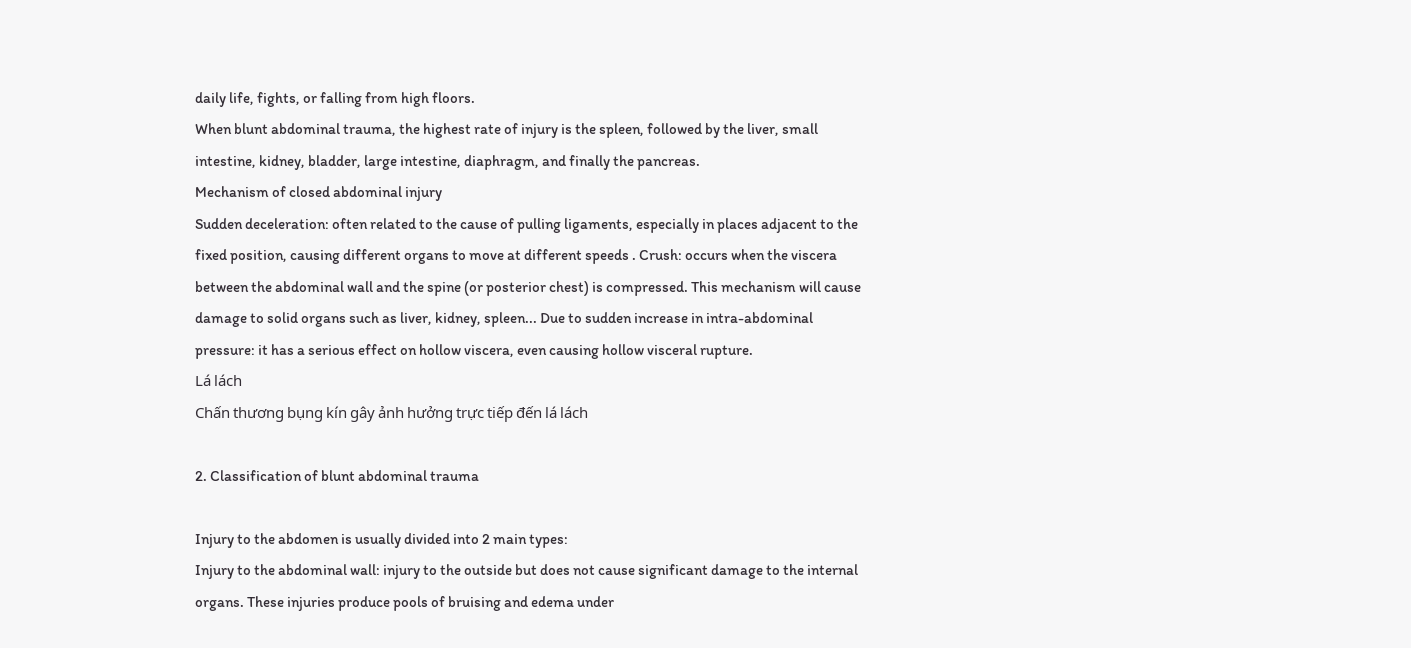daily life, fights, or falling from high floors.
When blunt abdominal trauma, the highest rate of injury is the spleen, followed by the liver, small intestine, kidney, bladder, large intestine, diaphragm, and finally the pancreas.
Mechanism of closed abdominal injury
Sudden deceleration: often related to the cause of pulling ligaments, especially in places adjacent to the fixed position, causing different organs to move at different speeds . Crush: occurs when the viscera between the abdominal wall and the spine (or posterior chest) is compressed. This mechanism will cause damage to solid organs such as liver, kidney, spleen... Due to sudden increase in intra-abdominal pressure: it has a serious effect on hollow viscera, even causing hollow visceral rupture.
Lá lách
Chấn thương bụng kín gây ảnh hưởng trực tiếp đến lá lách

2. Classification of blunt abdominal trauma

Injury to the abdomen is usually divided into 2 main types:
Injury to the abdominal wall: injury to the outside but does not cause significant damage to the internal organs. These injuries produce pools of bruising and edema under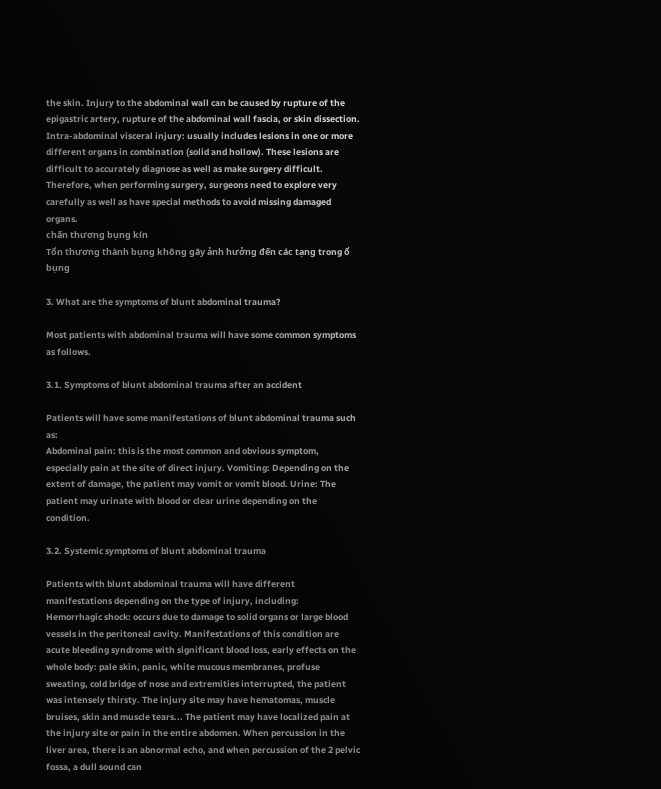the skin. Injury to the abdominal wall can be caused by rupture of the epigastric artery, rupture of the abdominal wall fascia, or skin dissection. Intra-abdominal visceral injury: usually includes lesions in one or more different organs in combination (solid and hollow). These lesions are difficult to accurately diagnose as well as make surgery difficult. Therefore, when performing surgery, surgeons need to explore very carefully as well as have special methods to avoid missing damaged organs.
chấn thương bụng kín
Tổn thương thành bụng không gây ảnh hưởng đến các tạng trong ổ bụng

3. What are the symptoms of blunt abdominal trauma?

Most patients with abdominal trauma will have some common symptoms as follows.

3.1. Symptoms of blunt abdominal trauma after an accident

Patients will have some manifestations of blunt abdominal trauma such as:
Abdominal pain: this is the most common and obvious symptom, especially pain at the site of direct injury. Vomiting: Depending on the extent of damage, the patient may vomit or vomit blood. Urine: The patient may urinate with blood or clear urine depending on the condition.

3.2. Systemic symptoms of blunt abdominal trauma

Patients with blunt abdominal trauma will have different manifestations depending on the type of injury, including:
Hemorrhagic shock: occurs due to damage to solid organs or large blood vessels in the peritoneal cavity. Manifestations of this condition are acute bleeding syndrome with significant blood loss, early effects on the whole body: pale skin, panic, white mucous membranes, profuse sweating, cold bridge of nose and extremities interrupted, the patient was intensely thirsty. The injury site may have hematomas, muscle bruises, skin and muscle tears... The patient may have localized pain at the injury site or pain in the entire abdomen. When percussion in the liver area, there is an abnormal echo, and when percussion of the 2 pelvic fossa, a dull sound can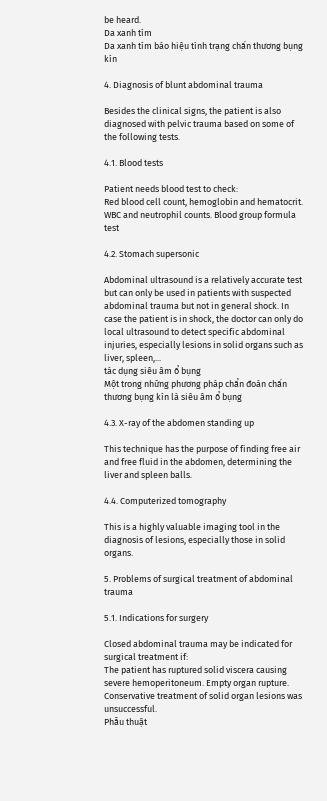be heard.
Da xanh tím
Da xanh tím báo hiệu tình trạng chấn thương bụng kín

4. Diagnosis of blunt abdominal trauma

Besides the clinical signs, the patient is also diagnosed with pelvic trauma based on some of the following tests.

4.1. Blood tests

Patient needs blood test to check:
Red blood cell count, hemoglobin and hematocrit. WBC and neutrophil counts. Blood group formula test

4.2. Stomach supersonic

Abdominal ultrasound is a relatively accurate test but can only be used in patients with suspected abdominal trauma but not in general shock. In case the patient is in shock, the doctor can only do local ultrasound to detect specific abdominal injuries, especially lesions in solid organs such as liver, spleen,...
tác dụng siêu âm ổ bụng
Một trong những phương pháp chẩn đoán chấn thương bụng kín là siêu âm ổ bụng

4.3. X-ray of the abdomen standing up

This technique has the purpose of finding free air and free fluid in the abdomen, determining the liver and spleen balls.

4.4. Computerized tomography

This is a highly valuable imaging tool in the diagnosis of lesions, especially those in solid organs.

5. Problems of surgical treatment of abdominal trauma

5.1. Indications for surgery

Closed abdominal trauma may be indicated for surgical treatment if:
The patient has ruptured solid viscera causing severe hemoperitoneum. Empty organ rupture. Conservative treatment of solid organ lesions was unsuccessful.
Phẫu thuật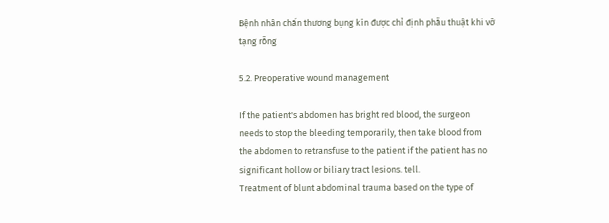Bệnh nhân chấn thương bụng kín được chỉ định phẫu thuật khi vỡ tạng rỗng

5.2. Preoperative wound management

If the patient's abdomen has bright red blood, the surgeon needs to stop the bleeding temporarily, then take blood from the abdomen to retransfuse to the patient if the patient has no significant hollow or biliary tract lesions. tell.
Treatment of blunt abdominal trauma based on the type of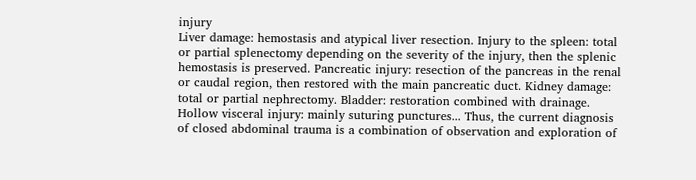injury
Liver damage: hemostasis and atypical liver resection. Injury to the spleen: total or partial splenectomy depending on the severity of the injury, then the splenic hemostasis is preserved. Pancreatic injury: resection of the pancreas in the renal or caudal region, then restored with the main pancreatic duct. Kidney damage: total or partial nephrectomy. Bladder: restoration combined with drainage. Hollow visceral injury: mainly suturing punctures... Thus, the current diagnosis of closed abdominal trauma is a combination of observation and exploration of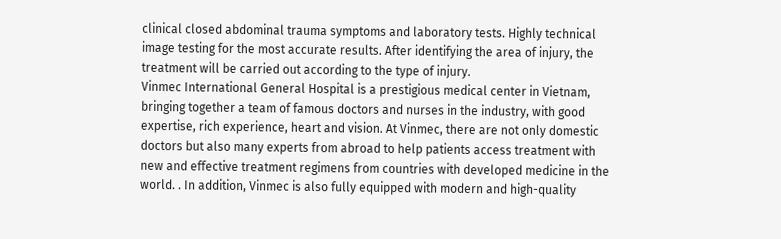clinical closed abdominal trauma symptoms and laboratory tests. Highly technical image testing for the most accurate results. After identifying the area of injury, the treatment will be carried out according to the type of injury.
Vinmec International General Hospital is a prestigious medical center in Vietnam, bringing together a team of famous doctors and nurses in the industry, with good expertise, rich experience, heart and vision. At Vinmec, there are not only domestic doctors but also many experts from abroad to help patients access treatment with new and effective treatment regimens from countries with developed medicine in the world. . In addition, Vinmec is also fully equipped with modern and high-quality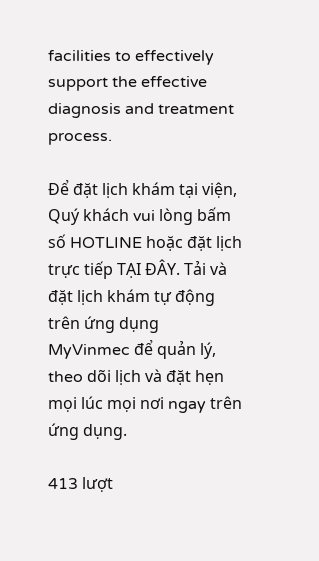facilities to effectively support the effective diagnosis and treatment process.

Để đặt lịch khám tại viện, Quý khách vui lòng bấm số HOTLINE hoặc đặt lịch trực tiếp TẠI ĐÂY. Tải và đặt lịch khám tự động trên ứng dụng MyVinmec để quản lý, theo dõi lịch và đặt hẹn mọi lúc mọi nơi ngay trên ứng dụng.

413 lượt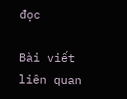đọc

Bài viết liên quan